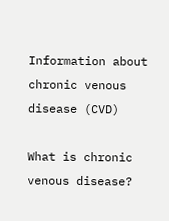Information about chronic venous disease (CVD)

What is chronic venous disease?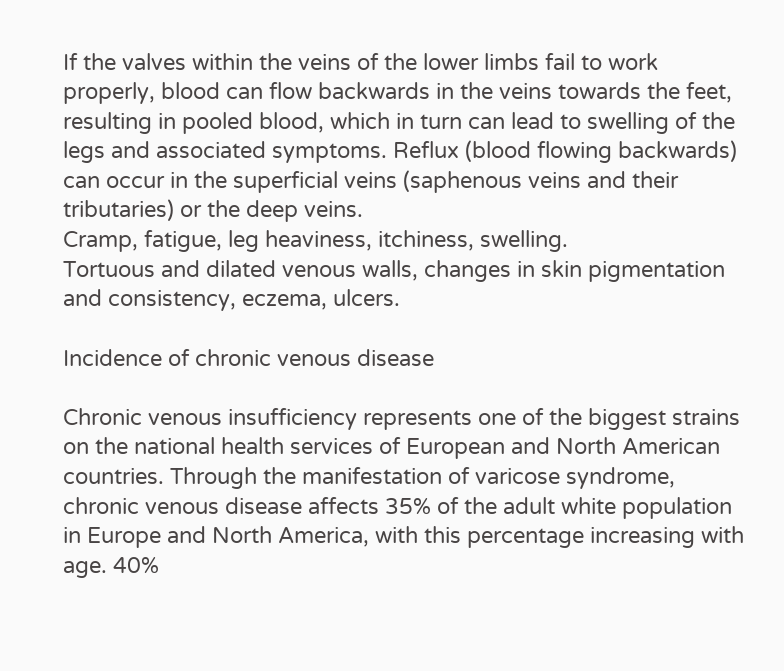If the valves within the veins of the lower limbs fail to work properly, blood can flow backwards in the veins towards the feet, resulting in pooled blood, which in turn can lead to swelling of the legs and associated symptoms. Reflux (blood flowing backwards) can occur in the superficial veins (saphenous veins and their tributaries) or the deep veins.
Cramp, fatigue, leg heaviness, itchiness, swelling.
Tortuous and dilated venous walls, changes in skin pigmentation and consistency, eczema, ulcers.

Incidence of chronic venous disease

Chronic venous insufficiency represents one of the biggest strains on the national health services of European and North American countries. Through the manifestation of varicose syndrome, chronic venous disease affects 35% of the adult white population in Europe and North America, with this percentage increasing with age. 40%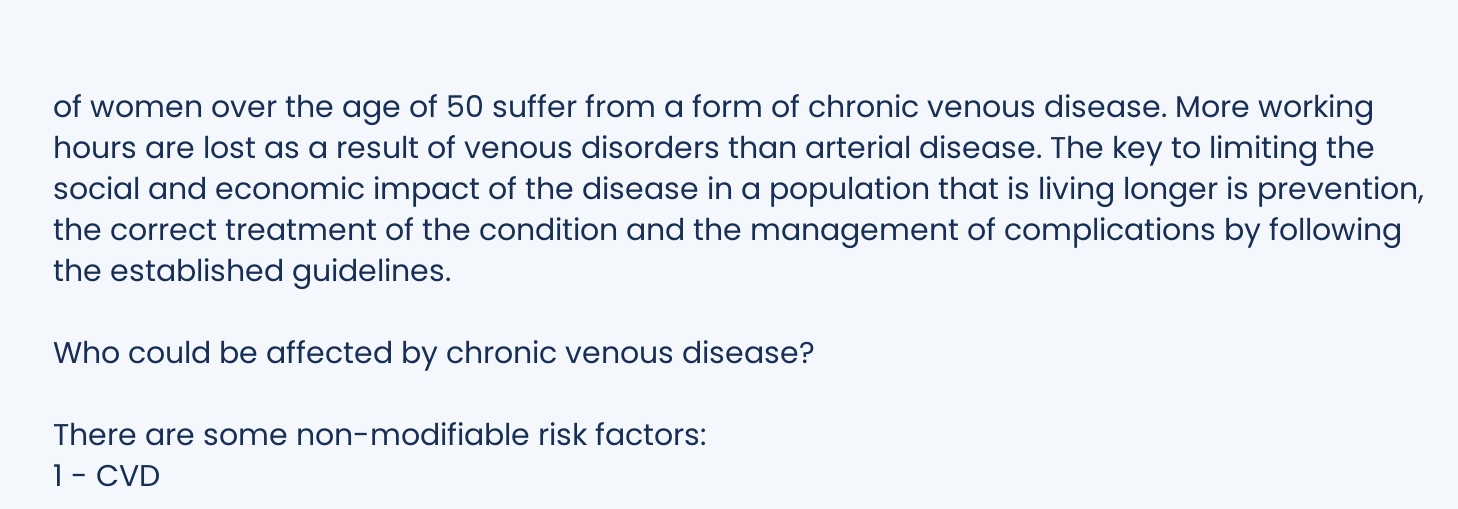of women over the age of 50 suffer from a form of chronic venous disease. More working hours are lost as a result of venous disorders than arterial disease. The key to limiting the social and economic impact of the disease in a population that is living longer is prevention, the correct treatment of the condition and the management of complications by following the established guidelines.

Who could be affected by chronic venous disease?

There are some non-modifiable risk factors:
1 - CVD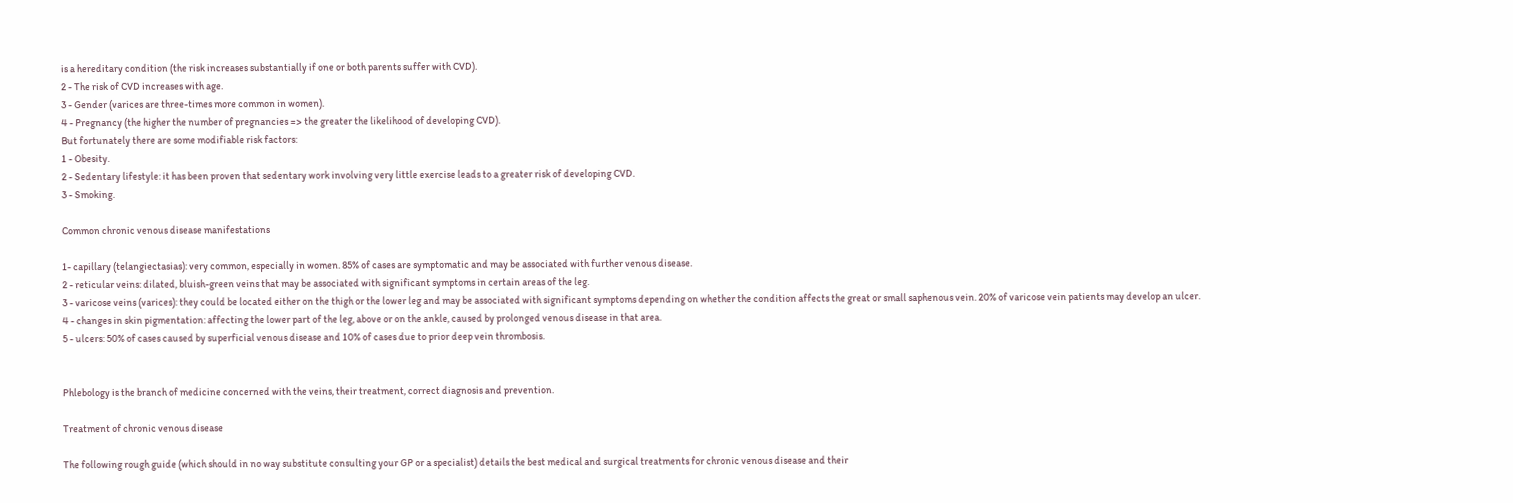is a hereditary condition (the risk increases substantially if one or both parents suffer with CVD).
2 - The risk of CVD increases with age.
3 - Gender (varices are three-times more common in women).
4 - Pregnancy (the higher the number of pregnancies => the greater the likelihood of developing CVD).
But fortunately there are some modifiable risk factors:
1 - Obesity.
2 - Sedentary lifestyle: it has been proven that sedentary work involving very little exercise leads to a greater risk of developing CVD.
3 - Smoking.

Common chronic venous disease manifestations

1- capillary (telangiectasias): very common, especially in women. 85% of cases are symptomatic and may be associated with further venous disease.
2 - reticular veins: dilated, bluish-green veins that may be associated with significant symptoms in certain areas of the leg.
3 - varicose veins (varices): they could be located either on the thigh or the lower leg and may be associated with significant symptoms depending on whether the condition affects the great or small saphenous vein. 20% of varicose vein patients may develop an ulcer.
4 - changes in skin pigmentation: affecting the lower part of the leg, above or on the ankle, caused by prolonged venous disease in that area.
5 - ulcers: 50% of cases caused by superficial venous disease and 10% of cases due to prior deep vein thrombosis.


Phlebology is the branch of medicine concerned with the veins, their treatment, correct diagnosis and prevention.

Treatment of chronic venous disease

The following rough guide (which should in no way substitute consulting your GP or a specialist) details the best medical and surgical treatments for chronic venous disease and their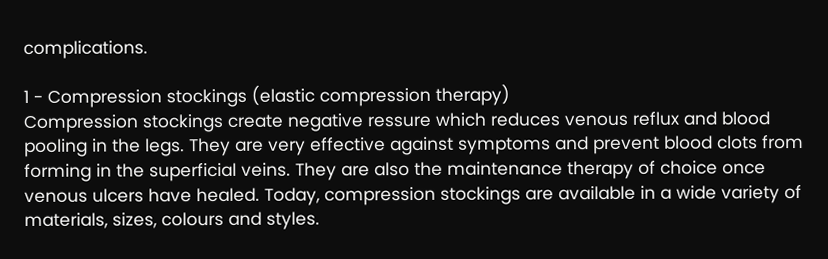complications.

1 - Compression stockings (elastic compression therapy)
Compression stockings create negative ressure which reduces venous reflux and blood pooling in the legs. They are very effective against symptoms and prevent blood clots from forming in the superficial veins. They are also the maintenance therapy of choice once venous ulcers have healed. Today, compression stockings are available in a wide variety of materials, sizes, colours and styles.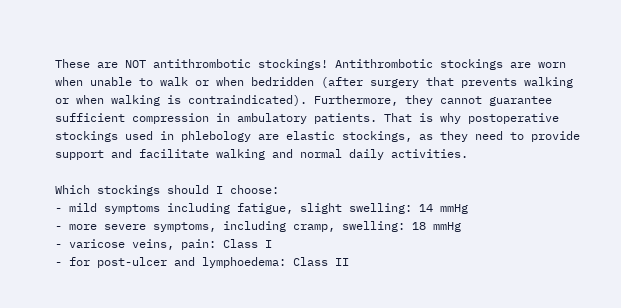These are NOT antithrombotic stockings! Antithrombotic stockings are worn when unable to walk or when bedridden (after surgery that prevents walking or when walking is contraindicated). Furthermore, they cannot guarantee sufficient compression in ambulatory patients. That is why postoperative stockings used in phlebology are elastic stockings, as they need to provide support and facilitate walking and normal daily activities.

Which stockings should I choose:
- mild symptoms including fatigue, slight swelling: 14 mmHg
- more severe symptoms, including cramp, swelling: 18 mmHg
- varicose veins, pain: Class I
- for post-ulcer and lymphoedema: Class II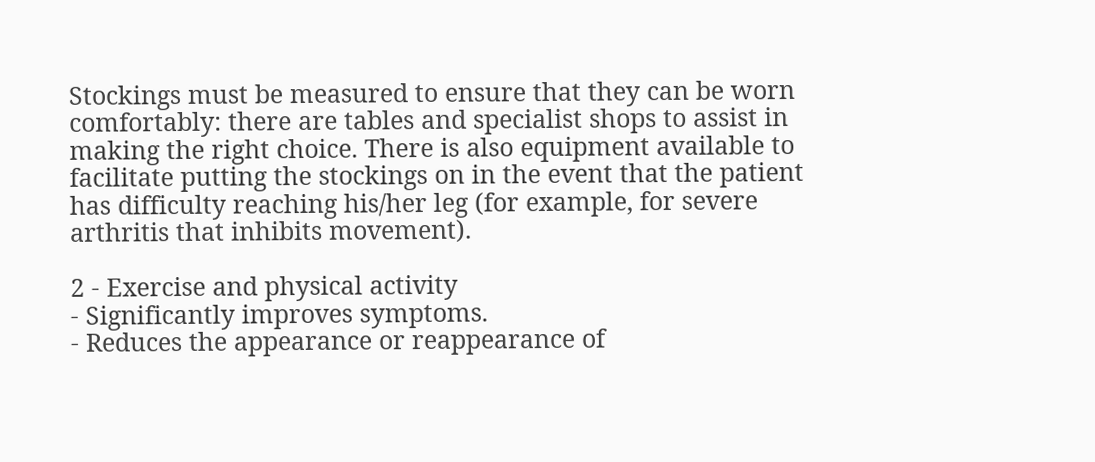Stockings must be measured to ensure that they can be worn comfortably: there are tables and specialist shops to assist in making the right choice. There is also equipment available to facilitate putting the stockings on in the event that the patient has difficulty reaching his/her leg (for example, for severe arthritis that inhibits movement).

2 - Exercise and physical activity
- Significantly improves symptoms.
- Reduces the appearance or reappearance of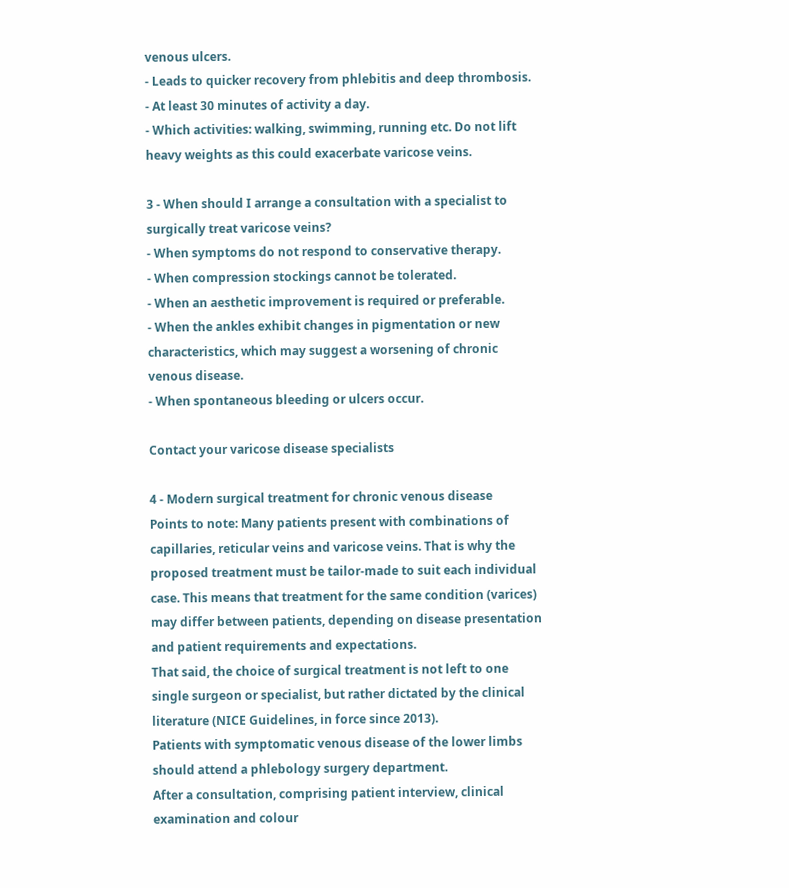venous ulcers.
- Leads to quicker recovery from phlebitis and deep thrombosis.
- At least 30 minutes of activity a day.
- Which activities: walking, swimming, running etc. Do not lift heavy weights as this could exacerbate varicose veins.

3 - When should I arrange a consultation with a specialist to surgically treat varicose veins?
- When symptoms do not respond to conservative therapy.
- When compression stockings cannot be tolerated.
- When an aesthetic improvement is required or preferable.
- When the ankles exhibit changes in pigmentation or new characteristics, which may suggest a worsening of chronic venous disease.
- When spontaneous bleeding or ulcers occur.

Contact your varicose disease specialists

4 - Modern surgical treatment for chronic venous disease
Points to note: Many patients present with combinations of capillaries, reticular veins and varicose veins. That is why the proposed treatment must be tailor-made to suit each individual case. This means that treatment for the same condition (varices) may differ between patients, depending on disease presentation and patient requirements and expectations.
That said, the choice of surgical treatment is not left to one single surgeon or specialist, but rather dictated by the clinical literature (NICE Guidelines, in force since 2013).
Patients with symptomatic venous disease of the lower limbs should attend a phlebology surgery department.
After a consultation, comprising patient interview, clinical examination and colour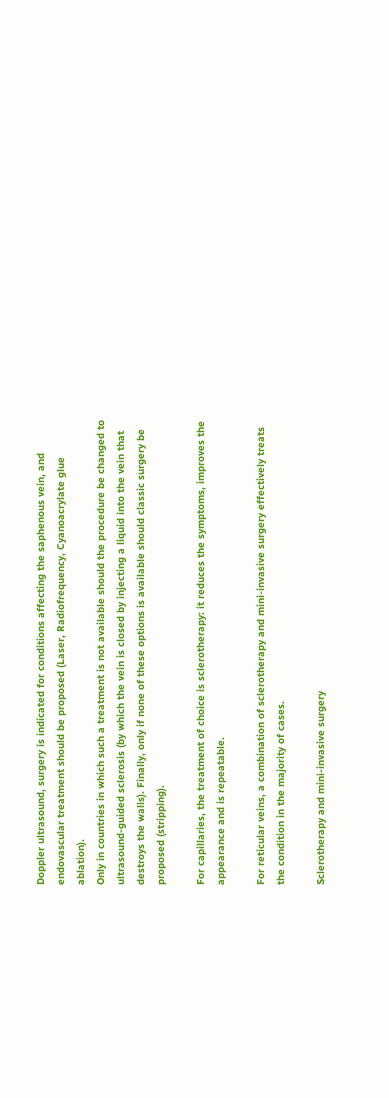Doppler ultrasound, surgery is indicated for conditions affecting the saphenous vein, and endovascular treatment should be proposed (Laser, Radiofrequency, Cyanoacrylate glue ablation).
Only in countries in which such a treatment is not available should the procedure be changed to ultrasound-guided sclerosis (by which the vein is closed by injecting a liquid into the vein that destroys the walls). Finally, only if none of these options is available should classic surgery be proposed (stripping).

For capillaries, the treatment of choice is sclerotherapy: it reduces the symptoms, improves the appearance and is repeatable.

For reticular veins, a combination of sclerotherapy and mini-invasive surgery effectively treats the condition in the majority of cases.

Sclerotherapy and mini-invasive surgery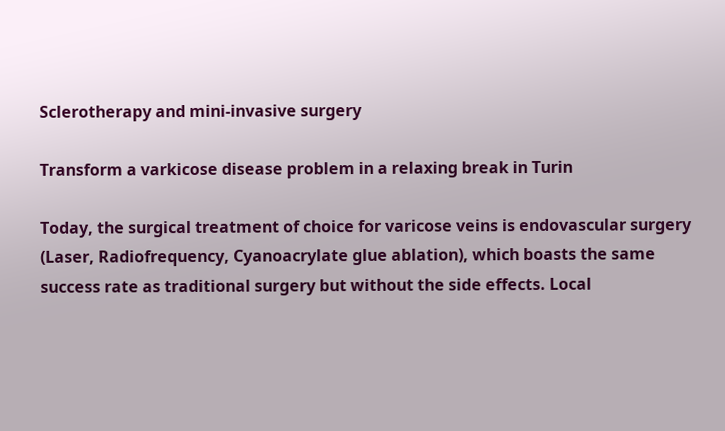Sclerotherapy and mini-invasive surgery

Transform a varkicose disease problem in a relaxing break in Turin

Today, the surgical treatment of choice for varicose veins is endovascular surgery (Laser, Radiofrequency, Cyanoacrylate glue ablation), which boasts the same success rate as traditional surgery but without the side effects. Local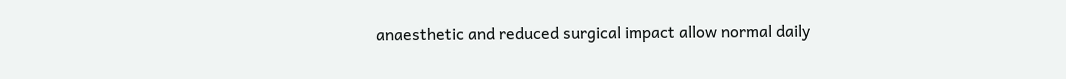anaesthetic and reduced surgical impact allow normal daily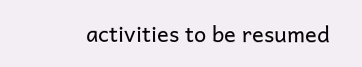activities to be resumed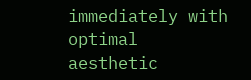immediately with optimal aesthetic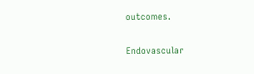outcomes.

Endovascular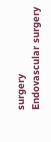surgery
Endovascular surgery